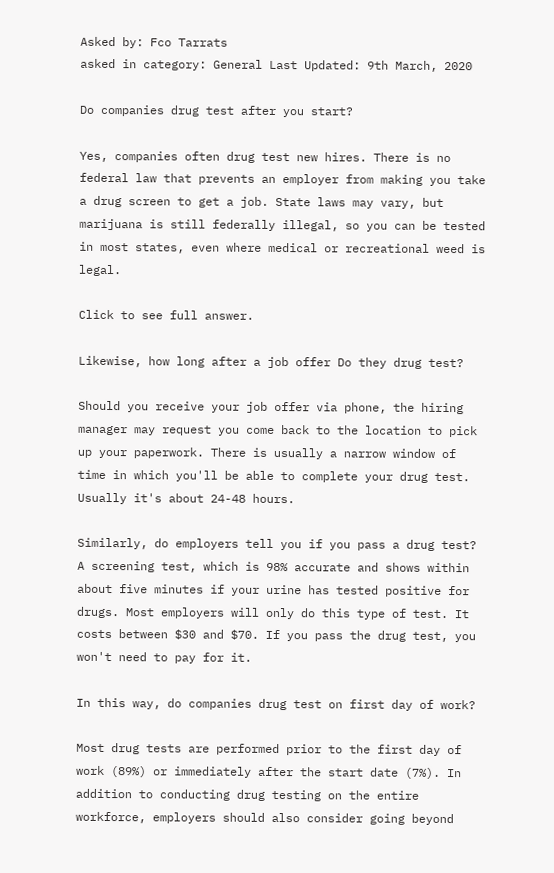Asked by: Fco Tarrats
asked in category: General Last Updated: 9th March, 2020

Do companies drug test after you start?

Yes, companies often drug test new hires. There is no federal law that prevents an employer from making you take a drug screen to get a job. State laws may vary, but marijuana is still federally illegal, so you can be tested in most states, even where medical or recreational weed is legal.

Click to see full answer.

Likewise, how long after a job offer Do they drug test?

Should you receive your job offer via phone, the hiring manager may request you come back to the location to pick up your paperwork. There is usually a narrow window of time in which you'll be able to complete your drug test. Usually it's about 24-48 hours.

Similarly, do employers tell you if you pass a drug test? A screening test, which is 98% accurate and shows within about five minutes if your urine has tested positive for drugs. Most employers will only do this type of test. It costs between $30 and $70. If you pass the drug test, you won't need to pay for it.

In this way, do companies drug test on first day of work?

Most drug tests are performed prior to the first day of work (89%) or immediately after the start date (7%). In addition to conducting drug testing on the entire workforce, employers should also consider going beyond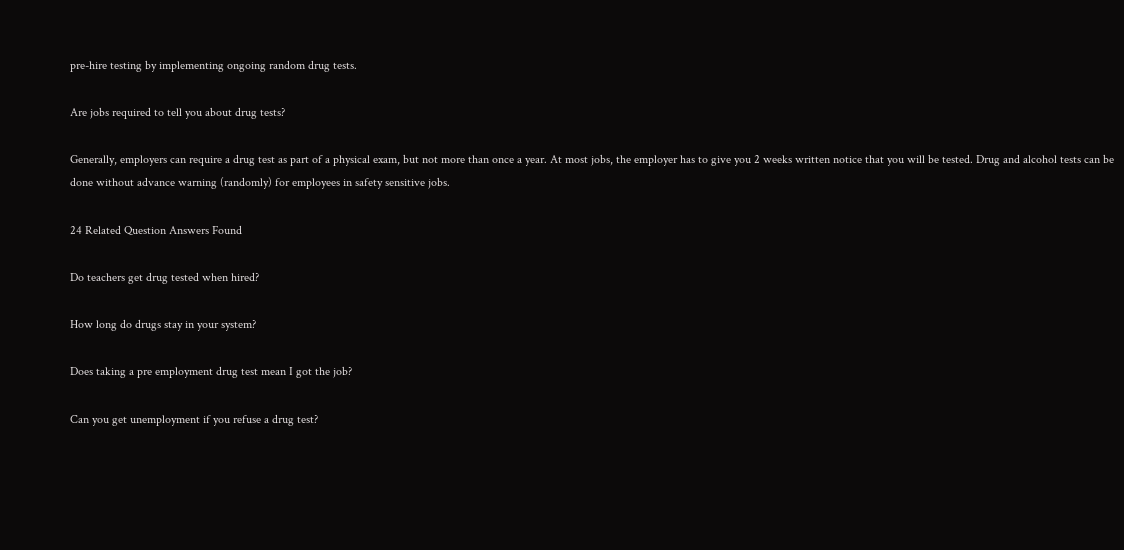pre-hire testing by implementing ongoing random drug tests.

Are jobs required to tell you about drug tests?

Generally, employers can require a drug test as part of a physical exam, but not more than once a year. At most jobs, the employer has to give you 2 weeks written notice that you will be tested. Drug and alcohol tests can be done without advance warning (randomly) for employees in safety sensitive jobs.

24 Related Question Answers Found

Do teachers get drug tested when hired?

How long do drugs stay in your system?

Does taking a pre employment drug test mean I got the job?

Can you get unemployment if you refuse a drug test?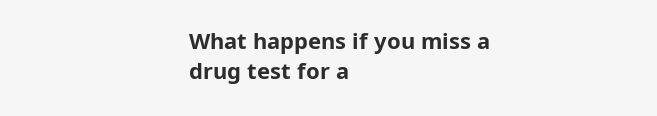What happens if you miss a drug test for a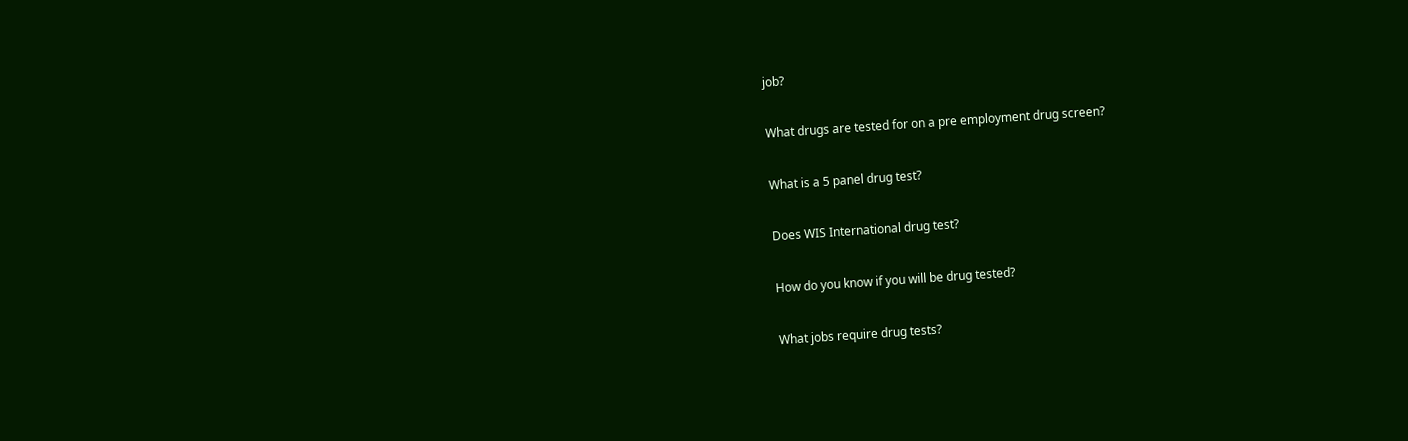job?

What drugs are tested for on a pre employment drug screen?

What is a 5 panel drug test?

Does WIS International drug test?

How do you know if you will be drug tested?

What jobs require drug tests?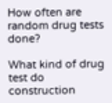How often are random drug tests done?

What kind of drug test do construction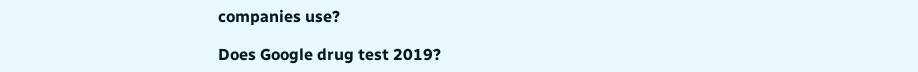companies use?

Does Google drug test 2019?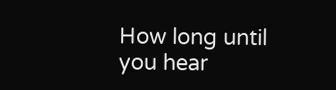How long until you hear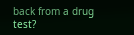back from a drug test?